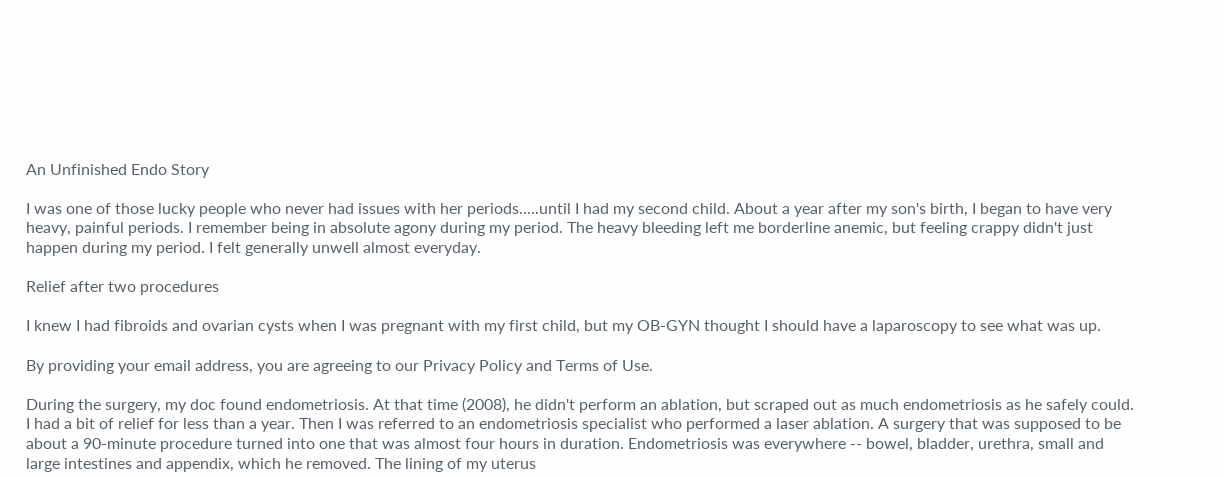An Unfinished Endo Story

I was one of those lucky people who never had issues with her periods.....until I had my second child. About a year after my son's birth, I began to have very heavy, painful periods. I remember being in absolute agony during my period. The heavy bleeding left me borderline anemic, but feeling crappy didn't just happen during my period. I felt generally unwell almost everyday.

Relief after two procedures

I knew I had fibroids and ovarian cysts when I was pregnant with my first child, but my OB-GYN thought I should have a laparoscopy to see what was up.

By providing your email address, you are agreeing to our Privacy Policy and Terms of Use.

During the surgery, my doc found endometriosis. At that time (2008), he didn't perform an ablation, but scraped out as much endometriosis as he safely could. I had a bit of relief for less than a year. Then I was referred to an endometriosis specialist who performed a laser ablation. A surgery that was supposed to be about a 90-minute procedure turned into one that was almost four hours in duration. Endometriosis was everywhere -- bowel, bladder, urethra, small and large intestines and appendix, which he removed. The lining of my uterus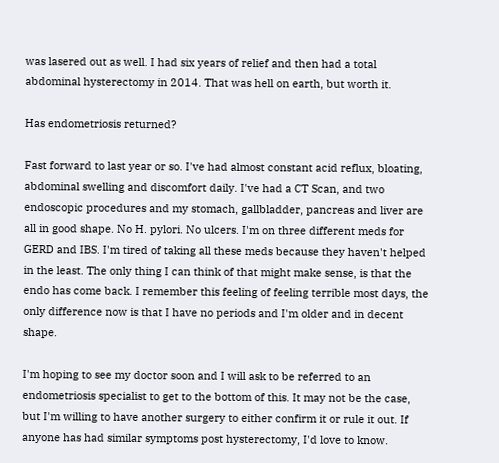was lasered out as well. I had six years of relief and then had a total abdominal hysterectomy in 2014. That was hell on earth, but worth it.

Has endometriosis returned?

Fast forward to last year or so. I've had almost constant acid reflux, bloating, abdominal swelling and discomfort daily. I've had a CT Scan, and two endoscopic procedures and my stomach, gallbladder, pancreas and liver are all in good shape. No H. pylori. No ulcers. I'm on three different meds for GERD and IBS. I'm tired of taking all these meds because they haven't helped in the least. The only thing I can think of that might make sense, is that the endo has come back. I remember this feeling of feeling terrible most days, the only difference now is that I have no periods and I'm older and in decent shape.

I'm hoping to see my doctor soon and I will ask to be referred to an endometriosis specialist to get to the bottom of this. It may not be the case, but I'm willing to have another surgery to either confirm it or rule it out. If anyone has had similar symptoms post hysterectomy, I'd love to know.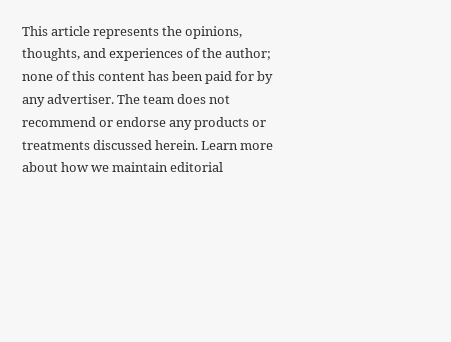This article represents the opinions, thoughts, and experiences of the author; none of this content has been paid for by any advertiser. The team does not recommend or endorse any products or treatments discussed herein. Learn more about how we maintain editorial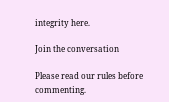integrity here.

Join the conversation

Please read our rules before commenting.